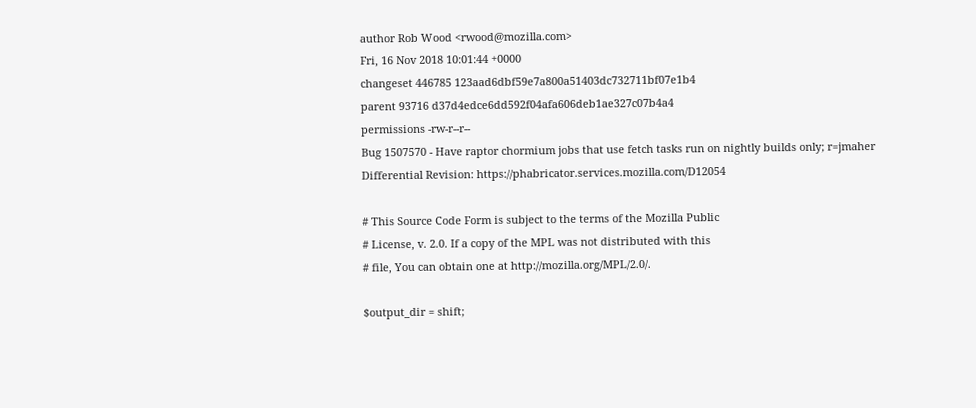author Rob Wood <rwood@mozilla.com>
Fri, 16 Nov 2018 10:01:44 +0000
changeset 446785 123aad6dbf59e7a800a51403dc732711bf07e1b4
parent 93716 d37d4edce6dd592f04afa606deb1ae327c07b4a4
permissions -rw-r--r--
Bug 1507570 - Have raptor chormium jobs that use fetch tasks run on nightly builds only; r=jmaher Differential Revision: https://phabricator.services.mozilla.com/D12054

# This Source Code Form is subject to the terms of the Mozilla Public
# License, v. 2.0. If a copy of the MPL was not distributed with this
# file, You can obtain one at http://mozilla.org/MPL/2.0/.

$output_dir = shift;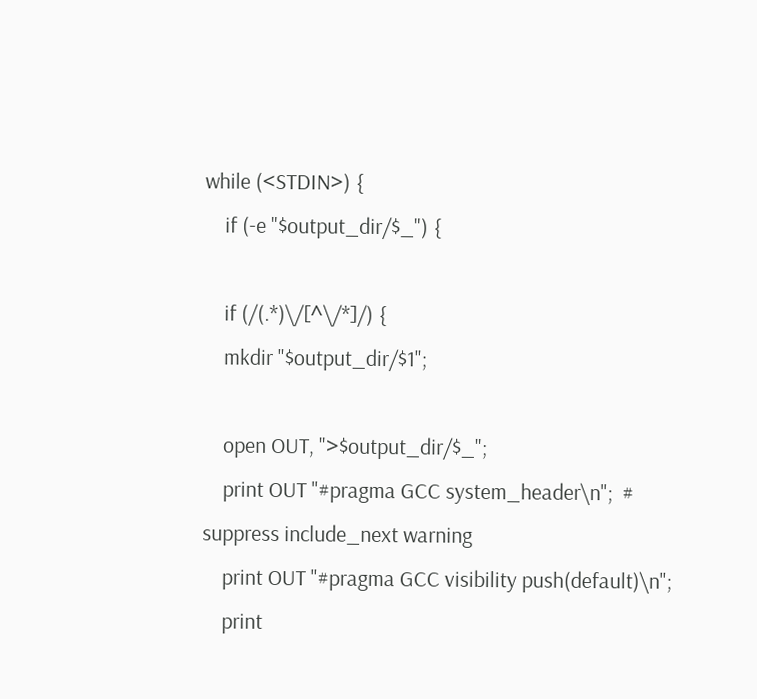while (<STDIN>) {
    if (-e "$output_dir/$_") {

    if (/(.*)\/[^\/*]/) {
    mkdir "$output_dir/$1";

    open OUT, ">$output_dir/$_";
    print OUT "#pragma GCC system_header\n";  # suppress include_next warning
    print OUT "#pragma GCC visibility push(default)\n";
    print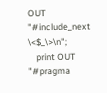OUT "#include_next \<$_\>\n";
    print OUT "#pragma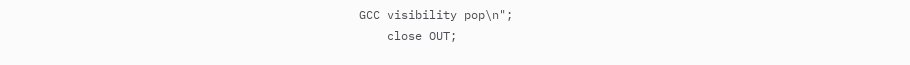GCC visibility pop\n";
    close OUT;